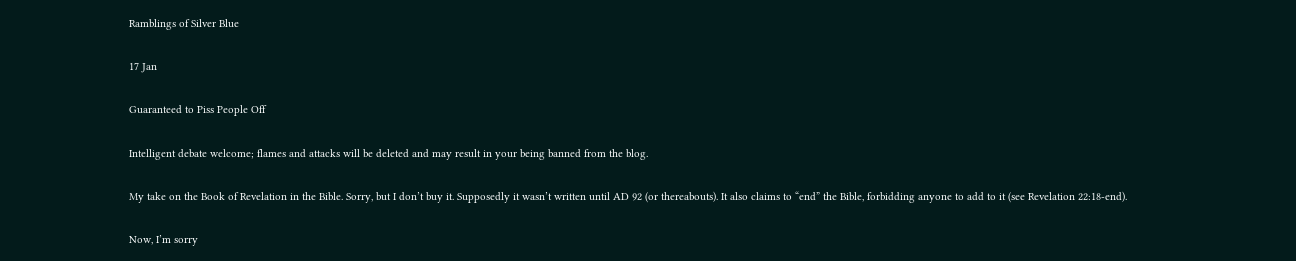Ramblings of Silver Blue

17 Jan

Guaranteed to Piss People Off

Intelligent debate welcome; flames and attacks will be deleted and may result in your being banned from the blog.

My take on the Book of Revelation in the Bible. Sorry, but I don’t buy it. Supposedly it wasn’t written until AD 92 (or thereabouts). It also claims to “end” the Bible, forbidding anyone to add to it (see Revelation 22:18-end).

Now, I’m sorry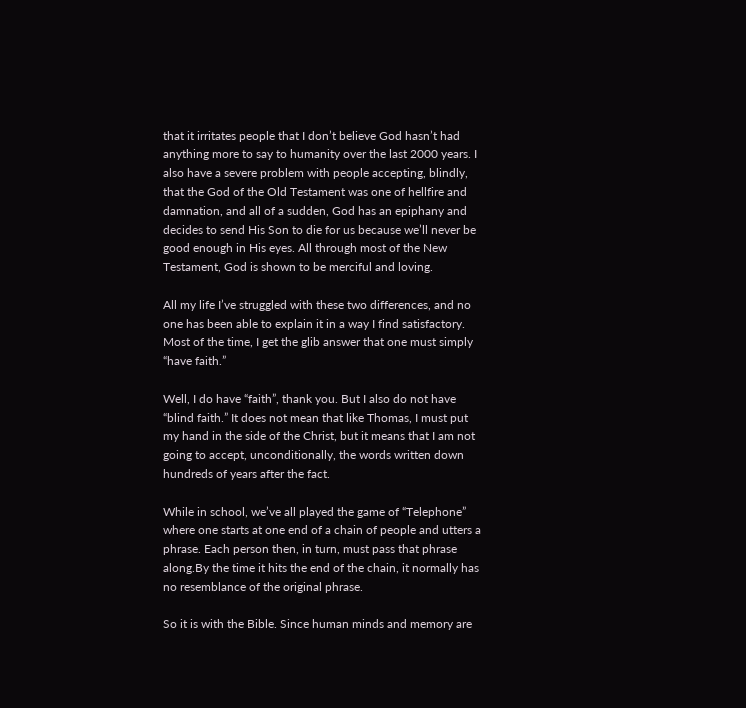that it irritates people that I don’t believe God hasn’t had anything more to say to humanity over the last 2000 years. I also have a severe problem with people accepting, blindly, that the God of the Old Testament was one of hellfire and damnation, and all of a sudden, God has an epiphany and decides to send His Son to die for us because we’ll never be good enough in His eyes. All through most of the New Testament, God is shown to be merciful and loving.

All my life I’ve struggled with these two differences, and no one has been able to explain it in a way I find satisfactory. Most of the time, I get the glib answer that one must simply “have faith.”

Well, I do have “faith”, thank you. But I also do not have “blind faith.” It does not mean that like Thomas, I must put my hand in the side of the Christ, but it means that I am not going to accept, unconditionally, the words written down hundreds of years after the fact.

While in school, we’ve all played the game of “Telephone” where one starts at one end of a chain of people and utters a phrase. Each person then, in turn, must pass that phrase along.By the time it hits the end of the chain, it normally has no resemblance of the original phrase.

So it is with the Bible. Since human minds and memory are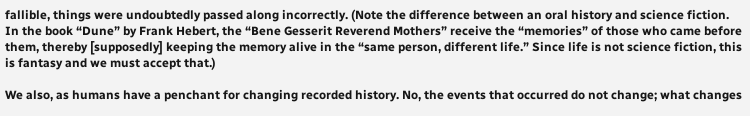fallible, things were undoubtedly passed along incorrectly. (Note the difference between an oral history and science fiction. In the book “Dune” by Frank Hebert, the “Bene Gesserit Reverend Mothers” receive the “memories” of those who came before them, thereby [supposedly] keeping the memory alive in the “same person, different life.” Since life is not science fiction, this is fantasy and we must accept that.)

We also, as humans have a penchant for changing recorded history. No, the events that occurred do not change; what changes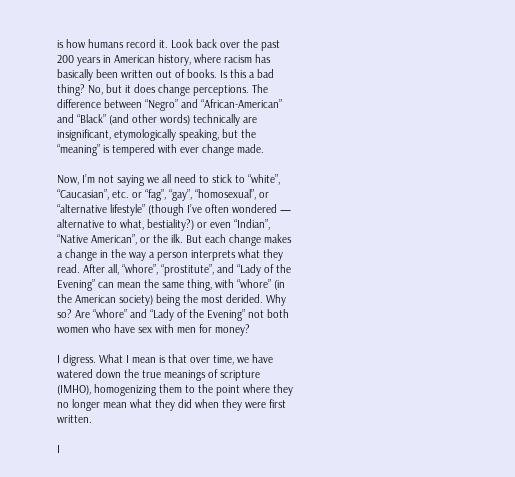is how humans record it. Look back over the past 200 years in American history, where racism has basically been written out of books. Is this a bad thing? No, but it does change perceptions. The difference between “Negro” and “African-American” and “Black” (and other words) technically are insignificant, etymologically speaking, but the “meaning” is tempered with ever change made.

Now, I’m not saying we all need to stick to “white”, “Caucasian”, etc. or “fag”, “gay”, “homosexual”, or “alternative lifestyle” (though I’ve often wondered — alternative to what, bestiality?) or even “Indian”, “Native American”, or the ilk. But each change makes a change in the way a person interprets what they read. After all, “whore”, “prostitute”, and “Lady of the Evening” can mean the same thing, with “whore” (in the American society) being the most derided. Why so? Are “whore” and “Lady of the Evening” not both women who have sex with men for money?

I digress. What I mean is that over time, we have watered down the true meanings of scripture (IMHO), homogenizing them to the point where they no longer mean what they did when they were first written.

I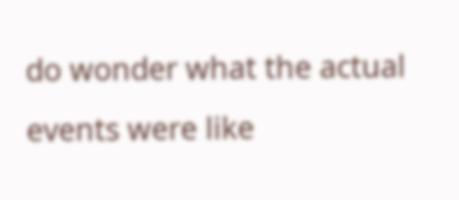do wonder what the actual events were like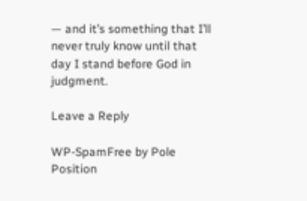— and it’s something that I’ll never truly know until that day I stand before God in judgment.

Leave a Reply

WP-SpamFree by Pole Position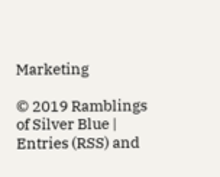Marketing

© 2019 Ramblings of Silver Blue | Entries (RSS) and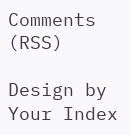Comments (RSS)

Design by Your Index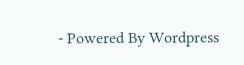- Powered By Wordpress